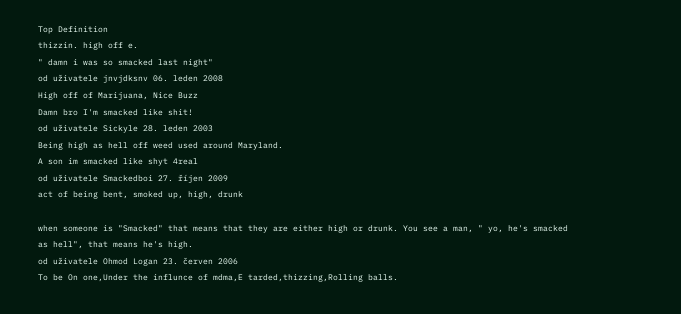Top Definition
thizzin. high off e.
" damn i was so smacked last night"
od uživatele jnvjdksnv 06. leden 2008
High off of Marijuana, Nice Buzz
Damn bro I'm smacked like shit!
od uživatele Sickyle 28. leden 2003
Being high as hell off weed used around Maryland.
A son im smacked like shyt 4real
od uživatele Smackedboi 27. říjen 2009
act of being bent, smoked up, high, drunk

when someone is "Smacked" that means that they are either high or drunk. You see a man, " yo, he's smacked as hell", that means he's high.
od uživatele Ohmod Logan 23. červen 2006
To be On one,Under the influnce of mdma,E tarded,thizzing,Rolling balls.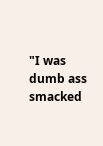"I was dumb ass smacked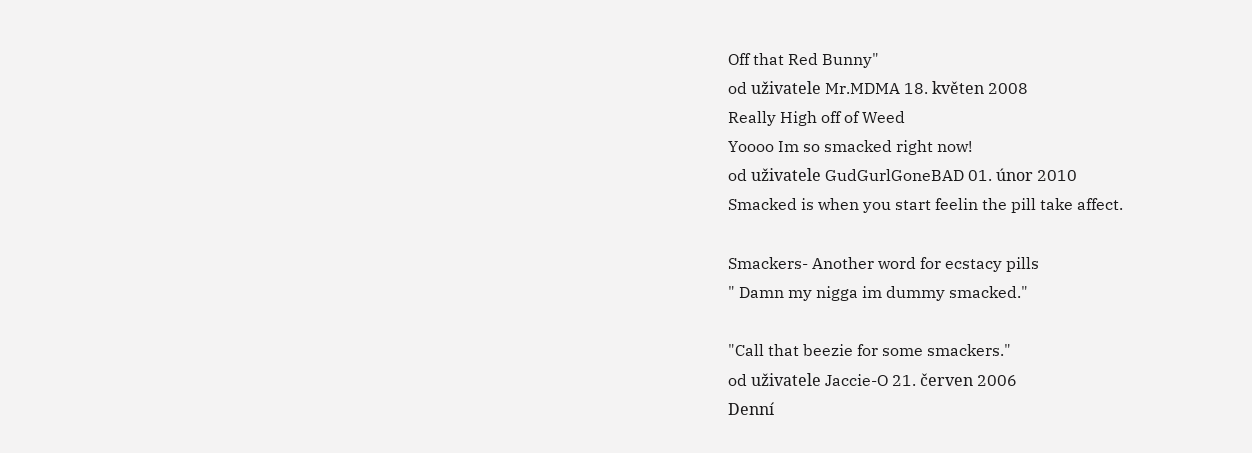Off that Red Bunny"
od uživatele Mr.MDMA 18. květen 2008
Really High off of Weed
Yoooo Im so smacked right now!
od uživatele GudGurlGoneBAD 01. únor 2010
Smacked is when you start feelin the pill take affect.

Smackers- Another word for ecstacy pills
" Damn my nigga im dummy smacked."

"Call that beezie for some smackers."
od uživatele Jaccie-O 21. červen 2006
Denní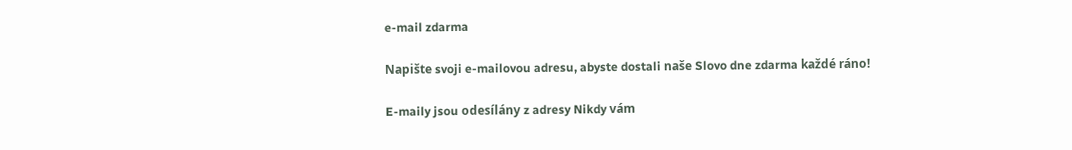e-mail zdarma

Napište svoji e-mailovou adresu, abyste dostali naše Slovo dne zdarma každé ráno!

E-maily jsou odesílány z adresy Nikdy vám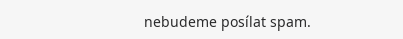nebudeme posílat spam.